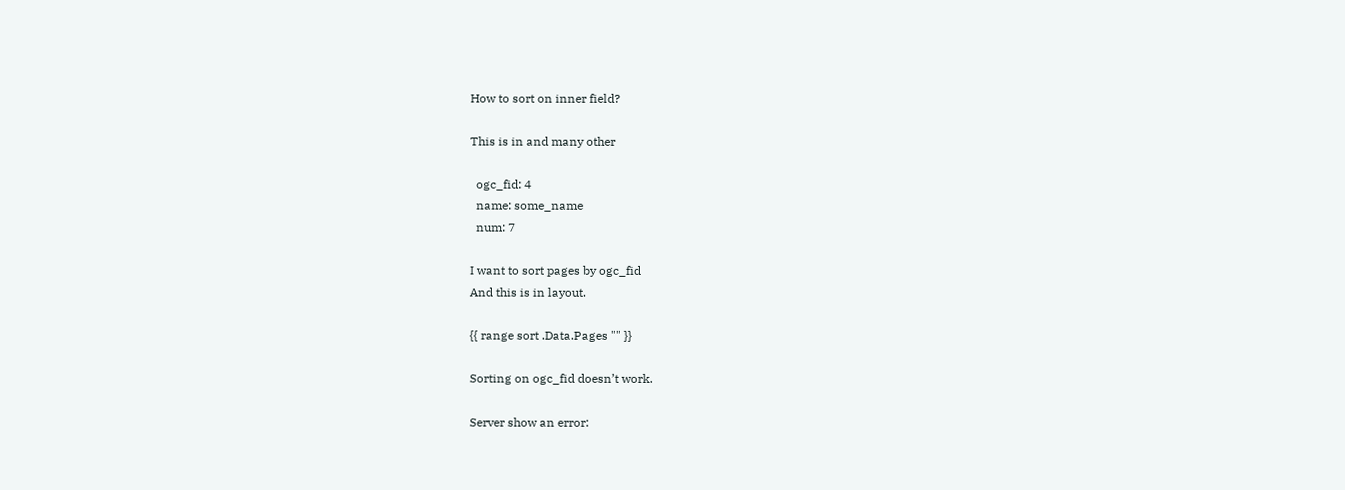How to sort on inner field?

This is in and many other

  ogc_fid: 4
  name: some_name
  num: 7

I want to sort pages by ogc_fid
And this is in layout.

{{ range sort .Data.Pages "" }}

Sorting on ogc_fid doesn’t work.

Server show an error: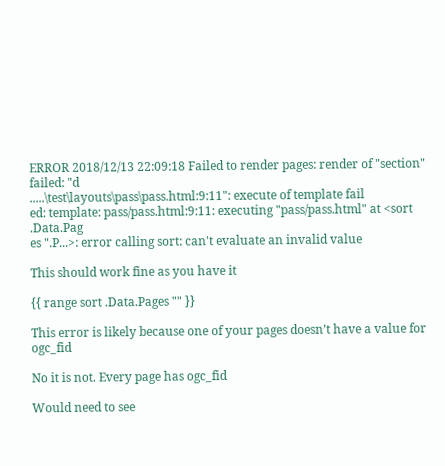ERROR 2018/12/13 22:09:18 Failed to render pages: render of "section" failed: "d
.....\test\layouts\pass\pass.html:9:11": execute of template fail
ed: template: pass/pass.html:9:11: executing "pass/pass.html" at <sort .Data.Pag
es ".P...>: error calling sort: can't evaluate an invalid value

This should work fine as you have it

{{ range sort .Data.Pages "" }}

This error is likely because one of your pages doesn’t have a value for ogc_fid

No it is not. Every page has ogc_fid

Would need to see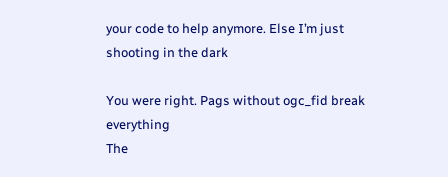your code to help anymore. Else I’m just shooting in the dark

You were right. Pags without ogc_fid break everything
The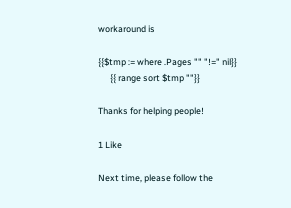workaround is

{{$tmp := where .Pages "" "!=" nil}}
      {{ range sort $tmp ""}}

Thanks for helping people!

1 Like

Next time, please follow the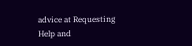advice at Requesting Help and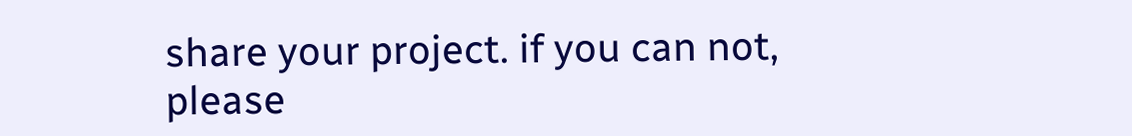share your project. if you can not, please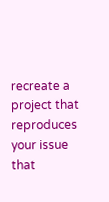recreate a project that reproduces your issue that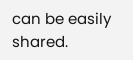can be easily shared.